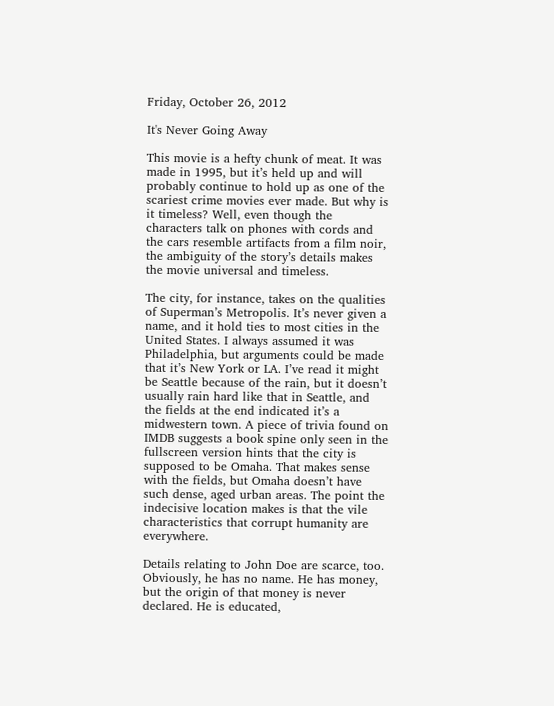Friday, October 26, 2012

It's Never Going Away

This movie is a hefty chunk of meat. It was made in 1995, but it’s held up and will probably continue to hold up as one of the scariest crime movies ever made. But why is it timeless? Well, even though the characters talk on phones with cords and the cars resemble artifacts from a film noir, the ambiguity of the story’s details makes the movie universal and timeless.

The city, for instance, takes on the qualities of Superman’s Metropolis. It’s never given a name, and it hold ties to most cities in the United States. I always assumed it was Philadelphia, but arguments could be made that it’s New York or LA. I’ve read it might be Seattle because of the rain, but it doesn’t usually rain hard like that in Seattle, and the fields at the end indicated it’s a midwestern town. A piece of trivia found on IMDB suggests a book spine only seen in the fullscreen version hints that the city is supposed to be Omaha. That makes sense with the fields, but Omaha doesn’t have such dense, aged urban areas. The point the indecisive location makes is that the vile characteristics that corrupt humanity are everywhere.

Details relating to John Doe are scarce, too. Obviously, he has no name. He has money, but the origin of that money is never declared. He is educated,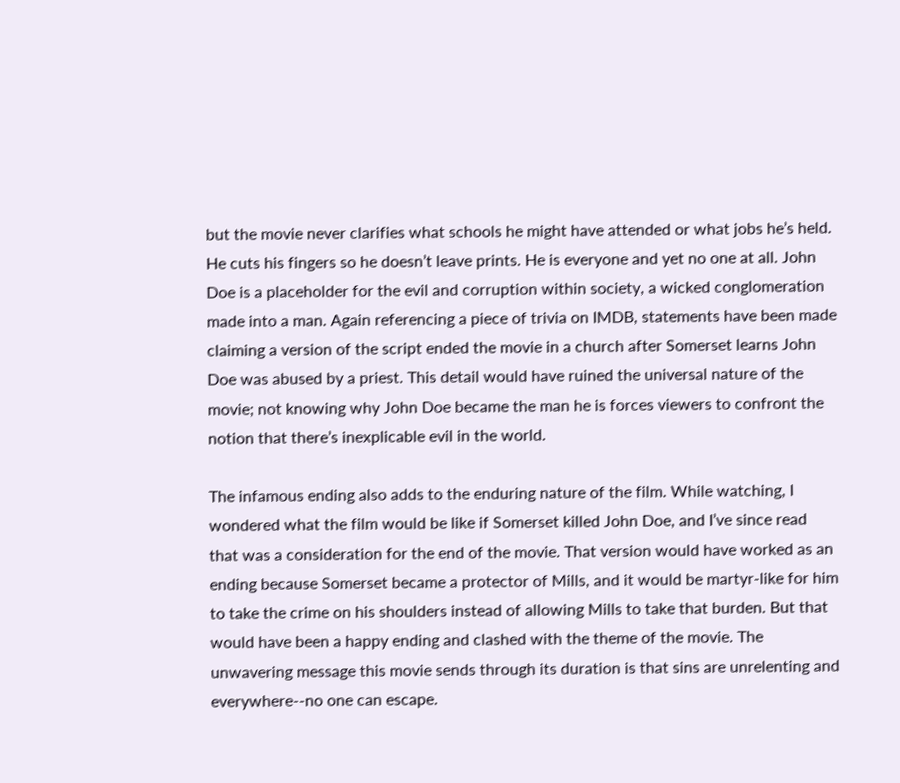but the movie never clarifies what schools he might have attended or what jobs he’s held. He cuts his fingers so he doesn’t leave prints. He is everyone and yet no one at all. John Doe is a placeholder for the evil and corruption within society, a wicked conglomeration made into a man. Again referencing a piece of trivia on IMDB, statements have been made claiming a version of the script ended the movie in a church after Somerset learns John Doe was abused by a priest. This detail would have ruined the universal nature of the movie; not knowing why John Doe became the man he is forces viewers to confront the notion that there’s inexplicable evil in the world.

The infamous ending also adds to the enduring nature of the film. While watching, I wondered what the film would be like if Somerset killed John Doe, and I’ve since read that was a consideration for the end of the movie. That version would have worked as an ending because Somerset became a protector of Mills, and it would be martyr-like for him to take the crime on his shoulders instead of allowing Mills to take that burden. But that would have been a happy ending and clashed with the theme of the movie. The unwavering message this movie sends through its duration is that sins are unrelenting and everywhere--no one can escape.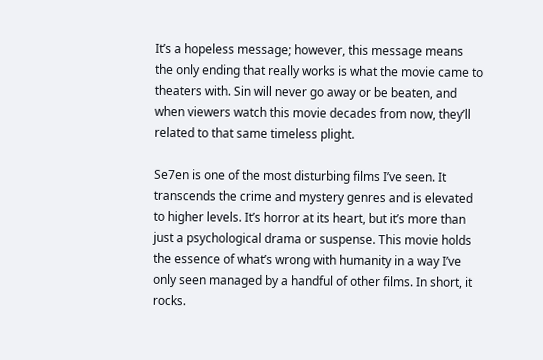It’s a hopeless message; however, this message means the only ending that really works is what the movie came to theaters with. Sin will never go away or be beaten, and when viewers watch this movie decades from now, they’ll related to that same timeless plight.

Se7en is one of the most disturbing films I’ve seen. It transcends the crime and mystery genres and is elevated to higher levels. It’s horror at its heart, but it’s more than just a psychological drama or suspense. This movie holds the essence of what’s wrong with humanity in a way I’ve only seen managed by a handful of other films. In short, it rocks.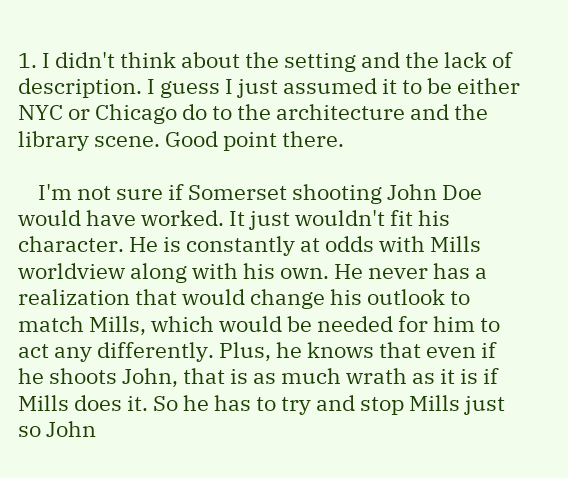1. I didn't think about the setting and the lack of description. I guess I just assumed it to be either NYC or Chicago do to the architecture and the library scene. Good point there.

    I'm not sure if Somerset shooting John Doe would have worked. It just wouldn't fit his character. He is constantly at odds with Mills worldview along with his own. He never has a realization that would change his outlook to match Mills, which would be needed for him to act any differently. Plus, he knows that even if he shoots John, that is as much wrath as it is if Mills does it. So he has to try and stop Mills just so John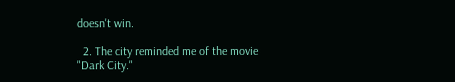doesn't win.

  2. The city reminded me of the movie "Dark City."